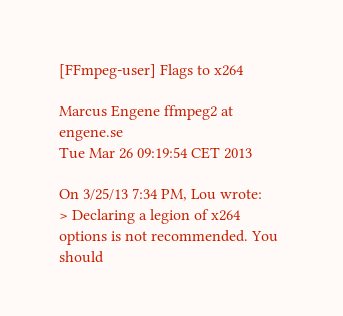[FFmpeg-user] Flags to x264

Marcus Engene ffmpeg2 at engene.se
Tue Mar 26 09:19:54 CET 2013

On 3/25/13 7:34 PM, Lou wrote:
> Declaring a legion of x264 options is not recommended. You should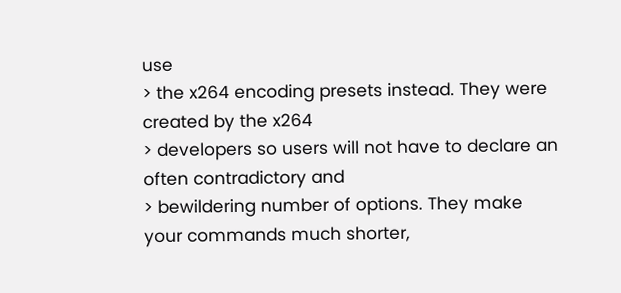use
> the x264 encoding presets instead. They were created by the x264
> developers so users will not have to declare an often contradictory and
> bewildering number of options. They make your commands much shorter,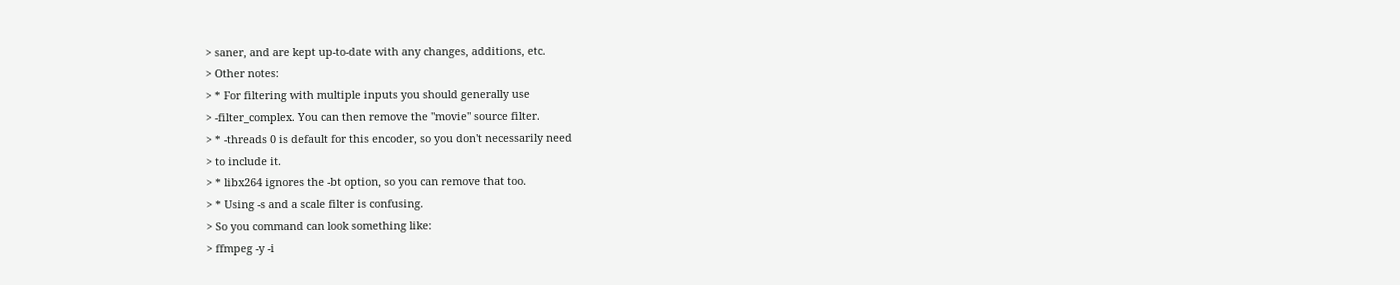> saner, and are kept up-to-date with any changes, additions, etc.
> Other notes:
> * For filtering with multiple inputs you should generally use
> -filter_complex. You can then remove the "movie" source filter.
> * -threads 0 is default for this encoder, so you don't necessarily need
> to include it.
> * libx264 ignores the -bt option, so you can remove that too.
> * Using -s and a scale filter is confusing.
> So you command can look something like:
> ffmpeg -y -i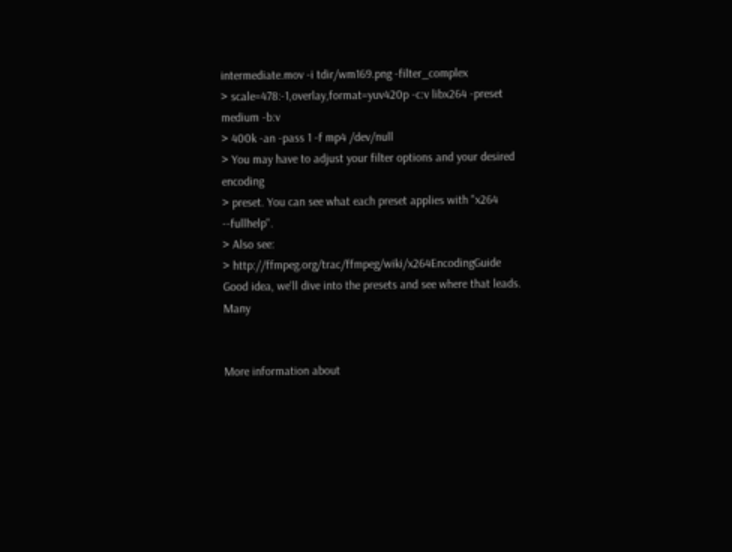intermediate.mov -i tdir/wm169.png -filter_complex
> scale=478:-1,overlay,format=yuv420p -c:v libx264 -preset medium -b:v
> 400k -an -pass 1 -f mp4 /dev/null
> You may have to adjust your filter options and your desired encoding
> preset. You can see what each preset applies with "x264 --fullhelp".
> Also see:
> http://ffmpeg.org/trac/ffmpeg/wiki/x264EncodingGuide
Good idea, we'll dive into the presets and see where that leads. Many


More information about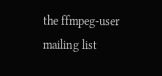the ffmpeg-user mailing list